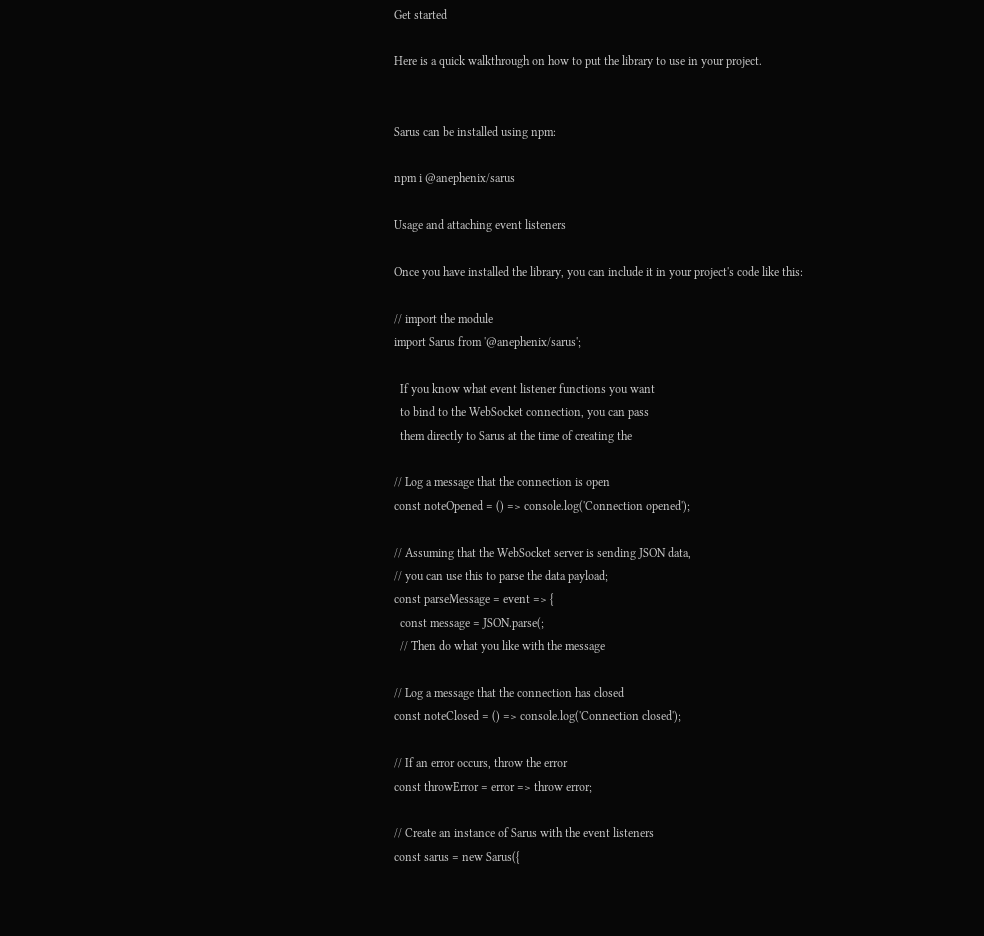Get started

Here is a quick walkthrough on how to put the library to use in your project.


Sarus can be installed using npm:

npm i @anephenix/sarus

Usage and attaching event listeners

Once you have installed the library, you can include it in your project's code like this:

// import the module
import Sarus from '@anephenix/sarus';

  If you know what event listener functions you want
  to bind to the WebSocket connection, you can pass
  them directly to Sarus at the time of creating the

// Log a message that the connection is open
const noteOpened = () => console.log('Connection opened');

// Assuming that the WebSocket server is sending JSON data,
// you can use this to parse the data payload;
const parseMessage = event => {
  const message = JSON.parse(;
  // Then do what you like with the message

// Log a message that the connection has closed
const noteClosed = () => console.log('Connection closed');

// If an error occurs, throw the error
const throwError = error => throw error;

// Create an instance of Sarus with the event listeners
const sarus = new Sarus({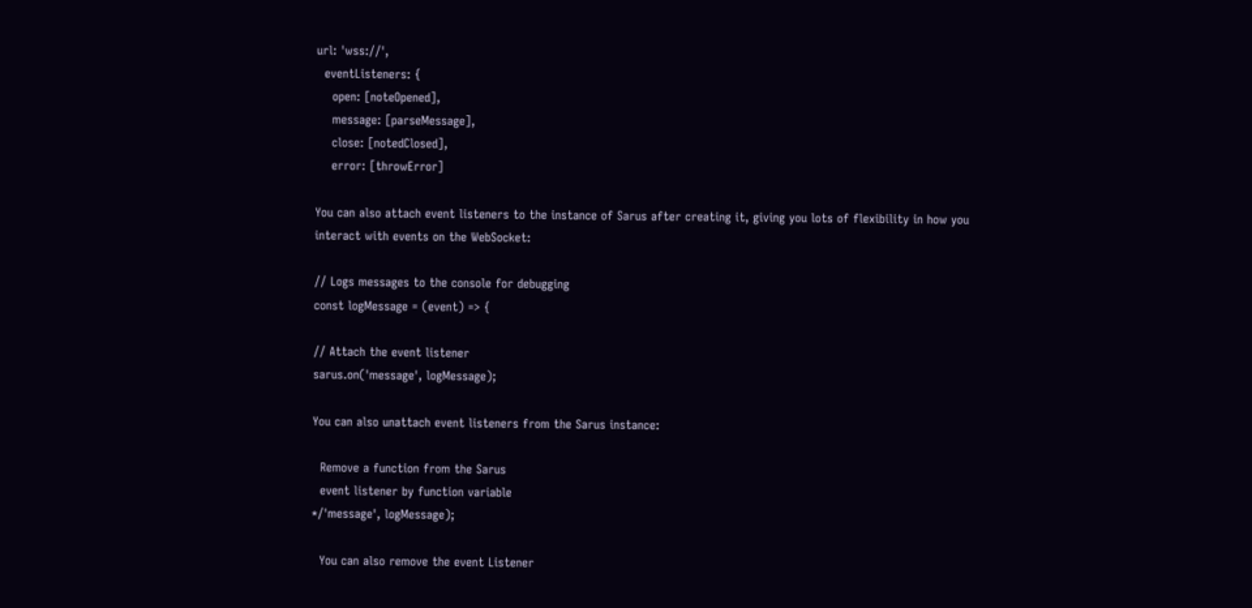url: 'wss://',
  eventListeners: {
    open: [noteOpened],
    message: [parseMessage],
    close: [notedClosed],
    error: [throwError]

You can also attach event listeners to the instance of Sarus after creating it, giving you lots of flexibility in how you interact with events on the WebSocket:

// Logs messages to the console for debugging
const logMessage = (event) => {

// Attach the event listener
sarus.on('message', logMessage);

You can also unattach event listeners from the Sarus instance:

  Remove a function from the Sarus
  event listener by function variable
*/'message', logMessage);

  You can also remove the event Listener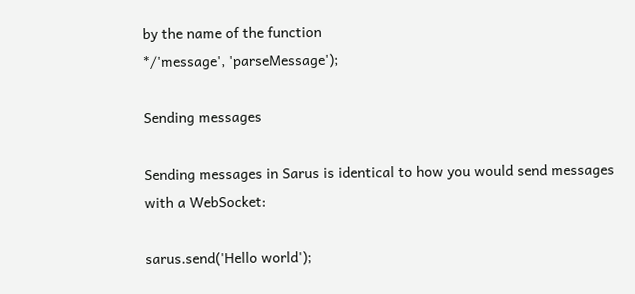by the name of the function
*/'message', 'parseMessage');

Sending messages

Sending messages in Sarus is identical to how you would send messages with a WebSocket:

sarus.send('Hello world');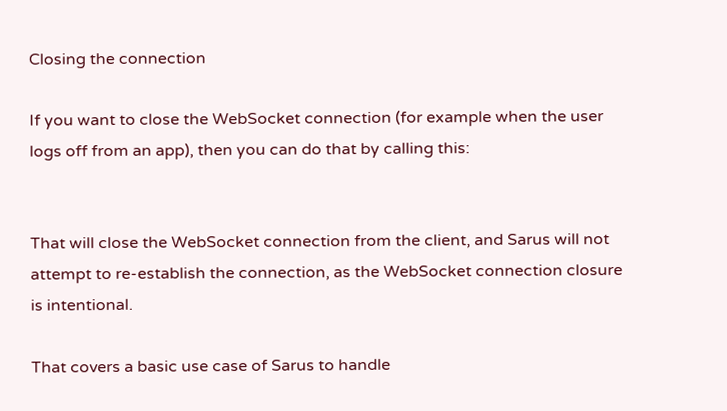Closing the connection

If you want to close the WebSocket connection (for example when the user logs off from an app), then you can do that by calling this:


That will close the WebSocket connection from the client, and Sarus will not attempt to re-establish the connection, as the WebSocket connection closure is intentional.

That covers a basic use case of Sarus to handle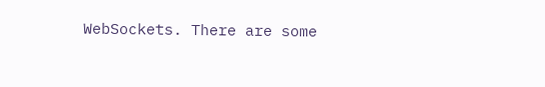WebSockets. There are some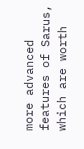more advanced features of Sarus, which are worth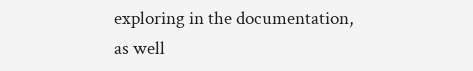exploring in the documentation, as well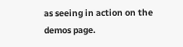as seeing in action on the demos page.